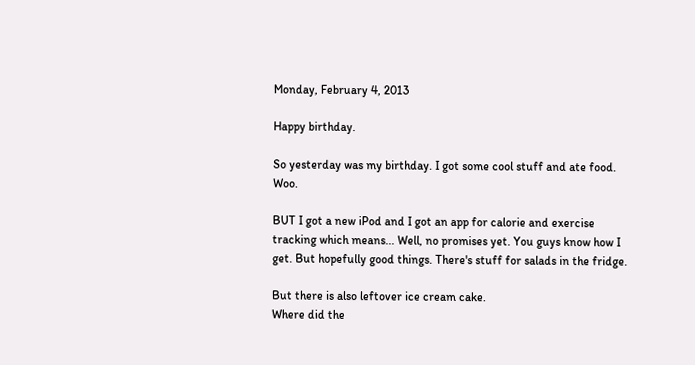Monday, February 4, 2013

Happy birthday.

So yesterday was my birthday. I got some cool stuff and ate food. Woo.

BUT I got a new iPod and I got an app for calorie and exercise tracking which means... Well, no promises yet. You guys know how I get. But hopefully good things. There's stuff for salads in the fridge.

But there is also leftover ice cream cake.
Where did the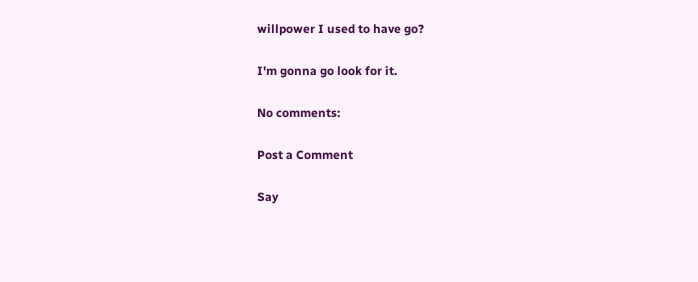willpower I used to have go?

I'm gonna go look for it.

No comments:

Post a Comment

Say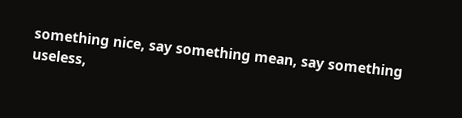something nice, say something mean, say something useless,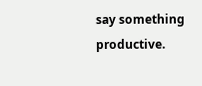say something productive.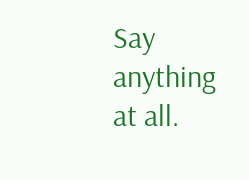Say anything at all.